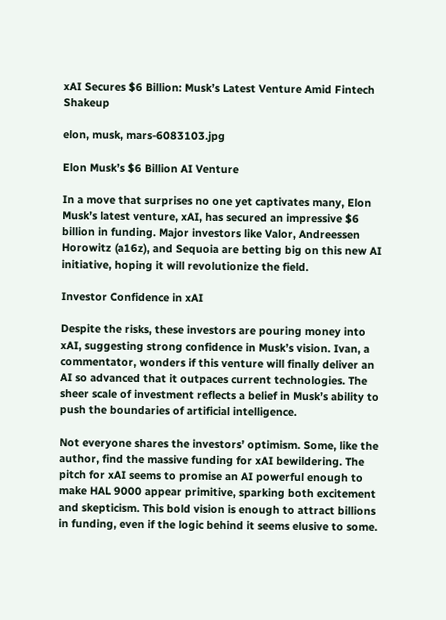xAI Secures $6 Billion: Musk’s Latest Venture Amid Fintech Shakeup

elon, musk, mars-6083103.jpg

Elon Musk’s $6 Billion AI Venture

In a move that surprises no one yet captivates many, Elon Musk’s latest venture, xAI, has secured an impressive $6 billion in funding. Major investors like Valor, Andreessen Horowitz (a16z), and Sequoia are betting big on this new AI initiative, hoping it will revolutionize the field.

Investor Confidence in xAI

Despite the risks, these investors are pouring money into xAI, suggesting strong confidence in Musk’s vision. Ivan, a commentator, wonders if this venture will finally deliver an AI so advanced that it outpaces current technologies. The sheer scale of investment reflects a belief in Musk’s ability to push the boundaries of artificial intelligence.

Not everyone shares the investors’ optimism. Some, like the author, find the massive funding for xAI bewildering. The pitch for xAI seems to promise an AI powerful enough to make HAL 9000 appear primitive, sparking both excitement and skepticism. This bold vision is enough to attract billions in funding, even if the logic behind it seems elusive to some.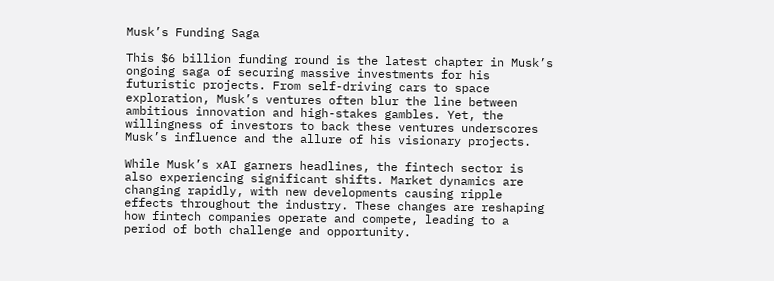Musk’s Funding Saga

This $6 billion funding round is the latest chapter in Musk’s ongoing saga of securing massive investments for his futuristic projects. From self-driving cars to space exploration, Musk’s ventures often blur the line between ambitious innovation and high-stakes gambles. Yet, the willingness of investors to back these ventures underscores Musk’s influence and the allure of his visionary projects.

While Musk’s xAI garners headlines, the fintech sector is also experiencing significant shifts. Market dynamics are changing rapidly, with new developments causing ripple effects throughout the industry. These changes are reshaping how fintech companies operate and compete, leading to a period of both challenge and opportunity.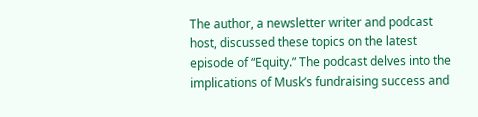The author, a newsletter writer and podcast host, discussed these topics on the latest episode of “Equity.” The podcast delves into the implications of Musk’s fundraising success and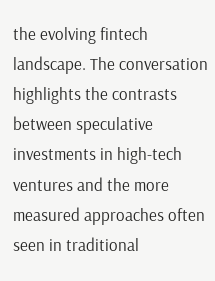the evolving fintech landscape. The conversation highlights the contrasts between speculative investments in high-tech ventures and the more measured approaches often seen in traditional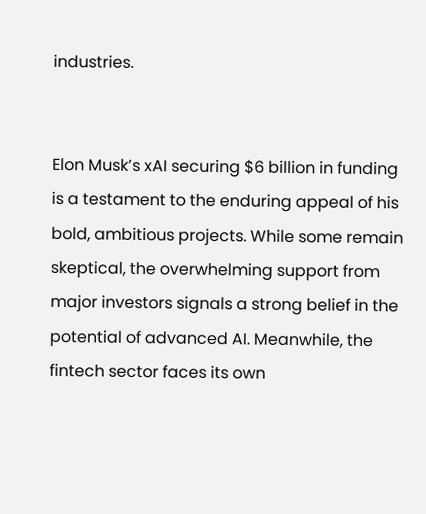industries.


Elon Musk’s xAI securing $6 billion in funding is a testament to the enduring appeal of his bold, ambitious projects. While some remain skeptical, the overwhelming support from major investors signals a strong belief in the potential of advanced AI. Meanwhile, the fintech sector faces its own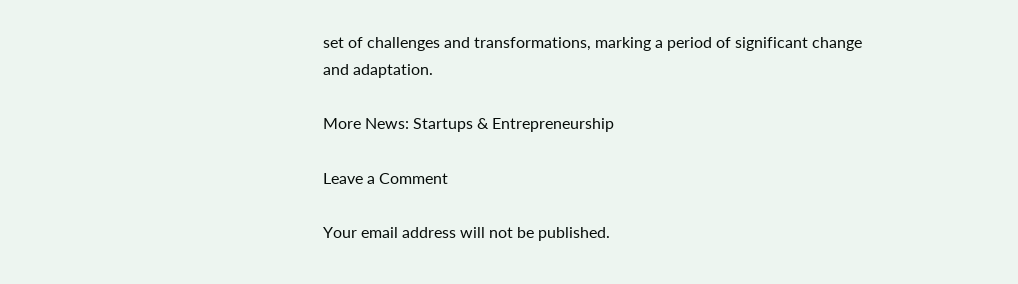set of challenges and transformations, marking a period of significant change and adaptation.

More News: Startups & Entrepreneurship

Leave a Comment

Your email address will not be published.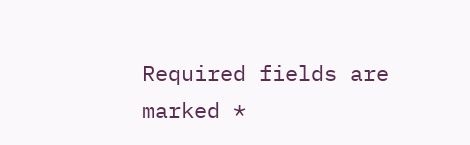Required fields are marked *